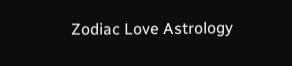Zodiac Love Astrology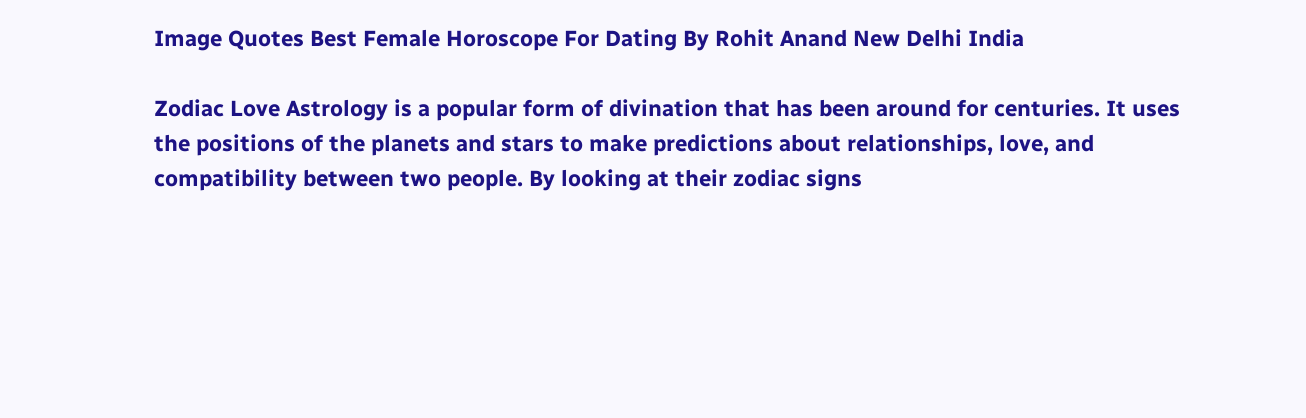Image Quotes Best Female Horoscope For Dating By Rohit Anand New Delhi India

Zodiac Love Astrology is a popular form of divination that has been around for centuries. It uses the positions of the planets and stars to make predictions about relationships, love, and compatibility between two people. By looking at their zodiac signs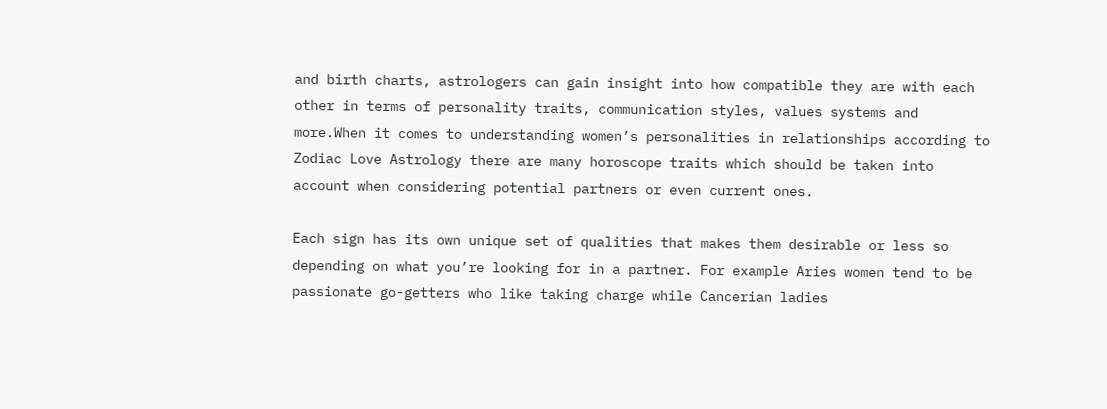and birth charts, astrologers can gain insight into how compatible they are with each other in terms of personality traits, communication styles, values systems and more.When it comes to understanding women’s personalities in relationships according to Zodiac Love Astrology there are many horoscope traits which should be taken into account when considering potential partners or even current ones.

Each sign has its own unique set of qualities that makes them desirable or less so depending on what you’re looking for in a partner. For example Aries women tend to be passionate go-getters who like taking charge while Cancerian ladies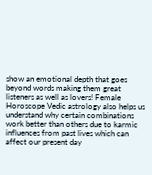show an emotional depth that goes beyond words making them great listeners as well as lovers! Female Horoscope Vedic astrology also helps us understand why certain combinations work better than others due to karmic influences from past lives which can affect our present day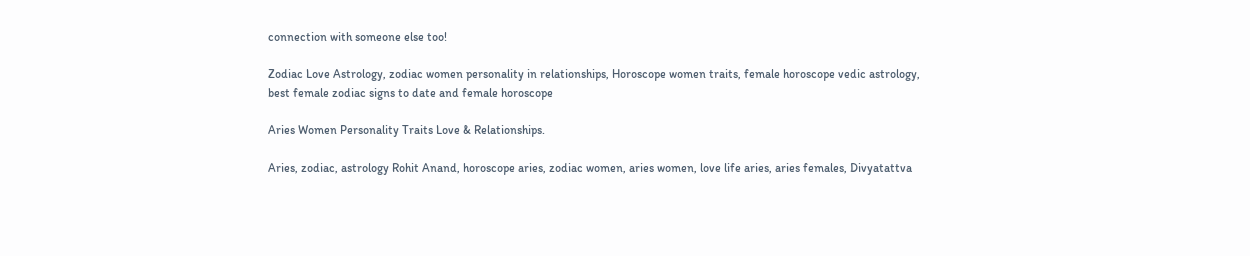connection with someone else too!

Zodiac Love Astrology, zodiac women personality in relationships, Horoscope women traits, female horoscope vedic astrology, best female zodiac signs to date and female horoscope

Aries Women Personality Traits Love & Relationships.

Aries, zodiac, astrology Rohit Anand, horoscope aries, zodiac women, aries women, love life aries, aries females, Divyatattva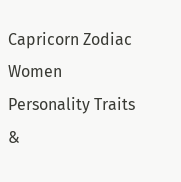Capricorn Zodiac Women Personality Traits &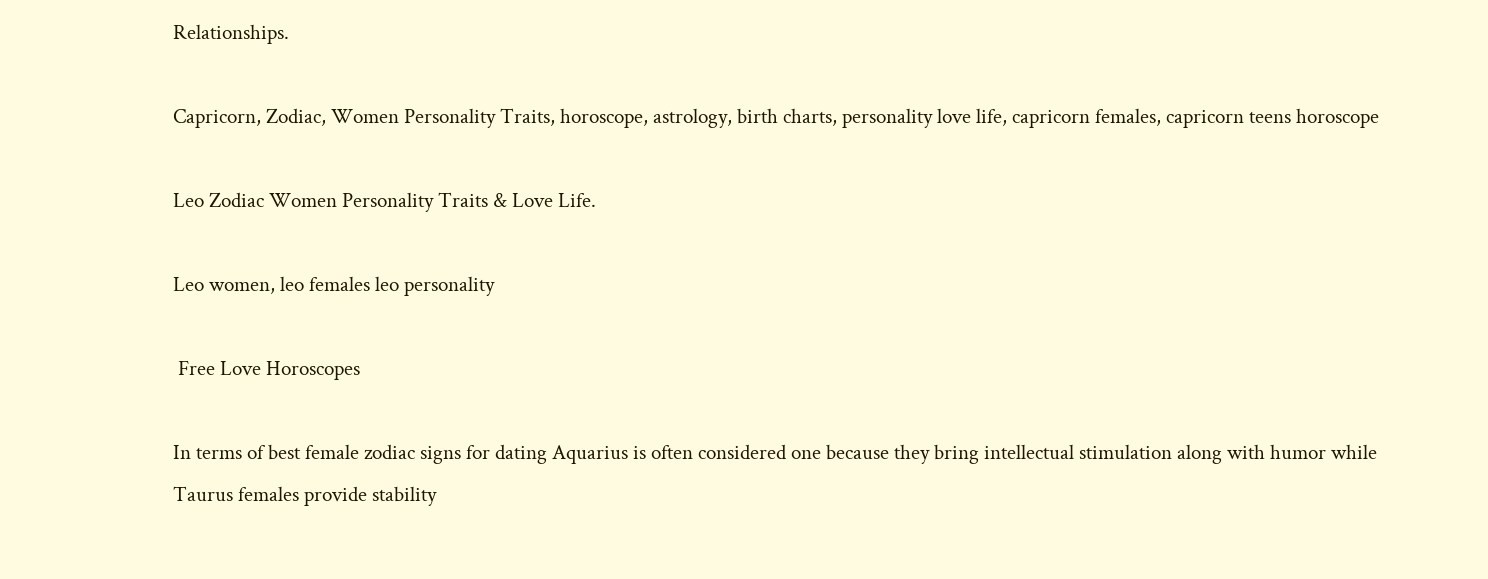Relationships.

Capricorn, Zodiac, Women Personality Traits, horoscope, astrology, birth charts, personality love life, capricorn females, capricorn teens horoscope

Leo Zodiac Women Personality Traits & Love Life.

Leo women, leo females leo personality

 Free Love Horoscopes

In terms of best female zodiac signs for dating Aquarius is often considered one because they bring intellectual stimulation along with humor while Taurus females provide stability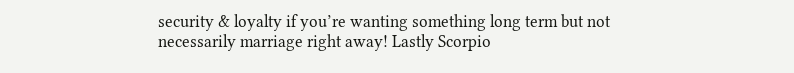security & loyalty if you’re wanting something long term but not necessarily marriage right away! Lastly Scorpio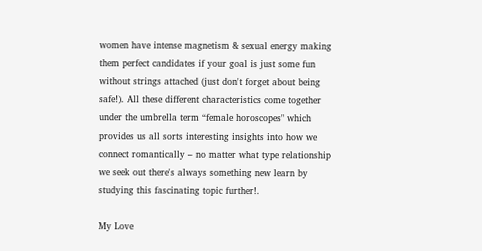women have intense magnetism & sexual energy making them perfect candidates if your goal is just some fun without strings attached (just don't forget about being safe!). All these different characteristics come together under the umbrella term “female horoscopes" which provides us all sorts interesting insights into how we connect romantically – no matter what type relationship we seek out there's always something new learn by studying this fascinating topic further!.

My Love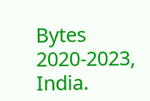Bytes 2020-2023, India.